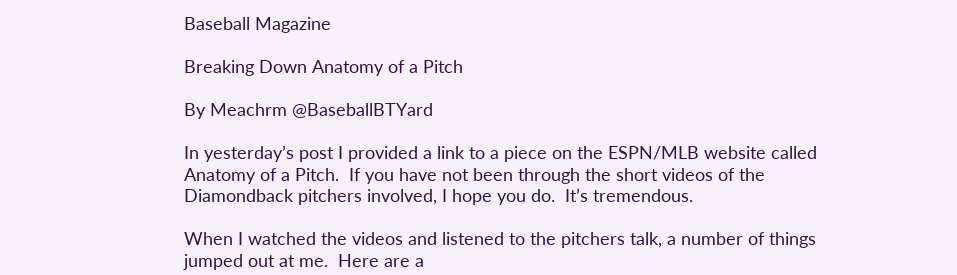Baseball Magazine

Breaking Down Anatomy of a Pitch

By Meachrm @BaseballBTYard

In yesterday’s post I provided a link to a piece on the ESPN/MLB website called Anatomy of a Pitch.  If you have not been through the short videos of the Diamondback pitchers involved, I hope you do.  It’s tremendous.

When I watched the videos and listened to the pitchers talk, a number of things jumped out at me.  Here are a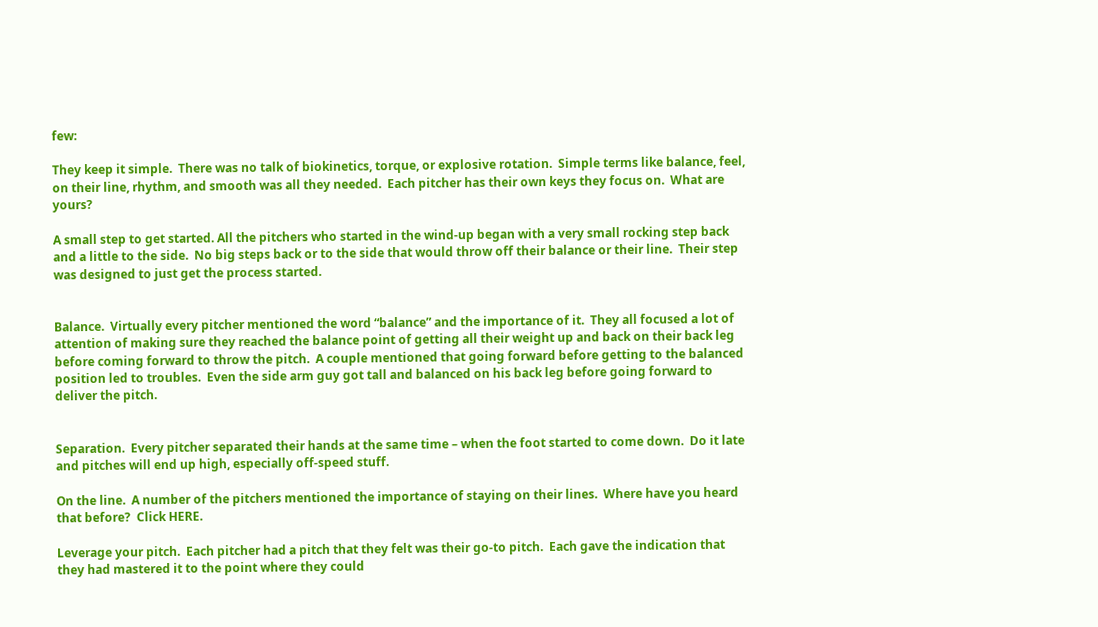few:

They keep it simple.  There was no talk of biokinetics, torque, or explosive rotation.  Simple terms like balance, feel, on their line, rhythm, and smooth was all they needed.  Each pitcher has their own keys they focus on.  What are yours?

A small step to get started. All the pitchers who started in the wind-up began with a very small rocking step back and a little to the side.  No big steps back or to the side that would throw off their balance or their line.  Their step was designed to just get the process started.


Balance.  Virtually every pitcher mentioned the word “balance” and the importance of it.  They all focused a lot of attention of making sure they reached the balance point of getting all their weight up and back on their back leg before coming forward to throw the pitch.  A couple mentioned that going forward before getting to the balanced position led to troubles.  Even the side arm guy got tall and balanced on his back leg before going forward to deliver the pitch.


Separation.  Every pitcher separated their hands at the same time – when the foot started to come down.  Do it late and pitches will end up high, especially off-speed stuff.

On the line.  A number of the pitchers mentioned the importance of staying on their lines.  Where have you heard that before?  Click HERE.

Leverage your pitch.  Each pitcher had a pitch that they felt was their go-to pitch.  Each gave the indication that they had mastered it to the point where they could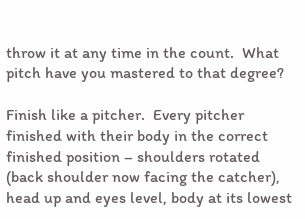throw it at any time in the count.  What pitch have you mastered to that degree?

Finish like a pitcher.  Every pitcher finished with their body in the correct finished position – shoulders rotated (back shoulder now facing the catcher), head up and eyes level, body at its lowest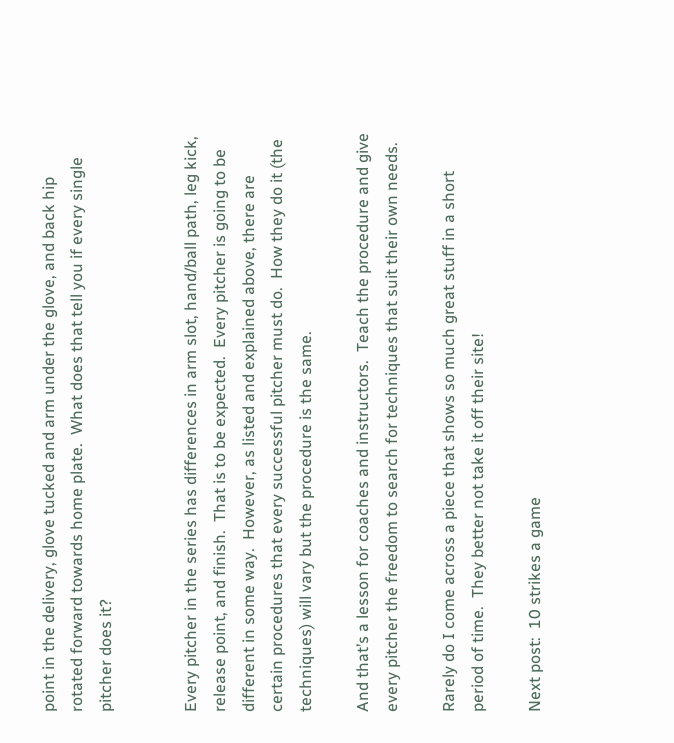point in the delivery, glove tucked and arm under the glove, and back hip rotated forward towards home plate.  What does that tell you if every single pitcher does it?


Every pitcher in the series has differences in arm slot, hand/ball path, leg kick, release point, and finish.  That is to be expected.  Every pitcher is going to be different in some way.  However, as listed and explained above, there are certain procedures that every successful pitcher must do.  How they do it (the techniques) will vary but the procedure is the same.

And that’s a lesson for coaches and instructors.  Teach the procedure and give every pitcher the freedom to search for techniques that suit their own needs.

Rarely do I come across a piece that shows so much great stuff in a short period of time.  They better not take it off their site!

Next post:  10 strikes a game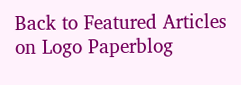Back to Featured Articles on Logo Paperblog